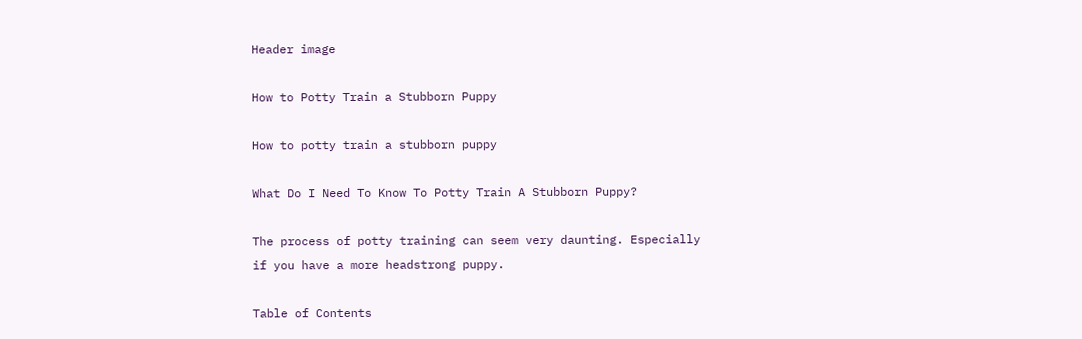Header image

How to Potty Train a Stubborn Puppy

How to potty train a stubborn puppy

What Do I Need To Know To Potty Train A Stubborn Puppy?

The process of potty training can seem very daunting. Especially if you have a more headstrong puppy.

Table of Contents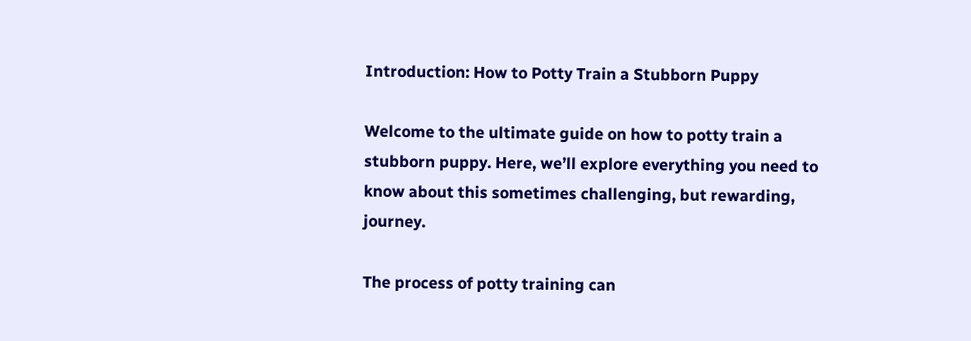Introduction: How to Potty Train a Stubborn Puppy

Welcome to the ultimate guide on how to potty train a stubborn puppy. Here, we’ll explore everything you need to know about this sometimes challenging, but rewarding, journey.

The process of potty training can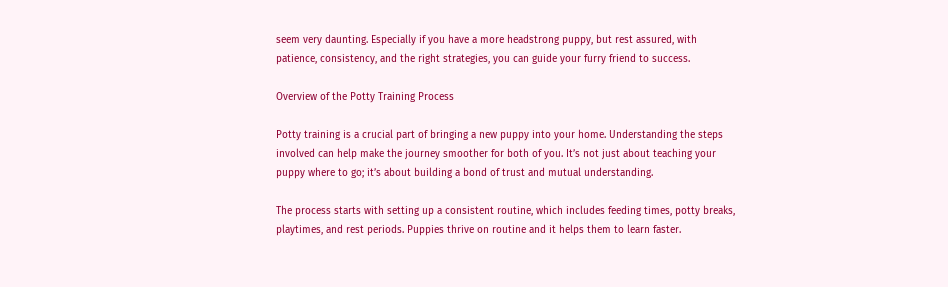seem very daunting. Especially if you have a more headstrong puppy, but rest assured, with patience, consistency, and the right strategies, you can guide your furry friend to success.

Overview of the Potty Training Process

Potty training is a crucial part of bringing a new puppy into your home. Understanding the steps involved can help make the journey smoother for both of you. It’s not just about teaching your puppy where to go; it’s about building a bond of trust and mutual understanding.

The process starts with setting up a consistent routine, which includes feeding times, potty breaks, playtimes, and rest periods. Puppies thrive on routine and it helps them to learn faster.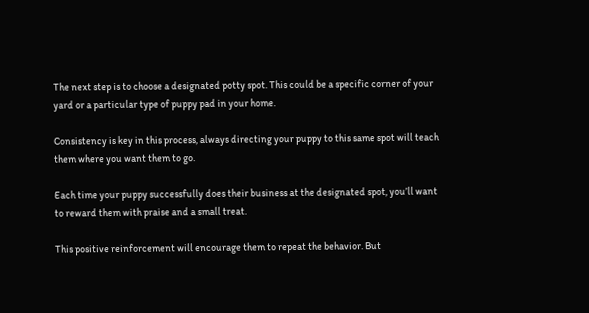The next step is to choose a designated potty spot. This could be a specific corner of your yard or a particular type of puppy pad in your home.

Consistency is key in this process, always directing your puppy to this same spot will teach them where you want them to go.

Each time your puppy successfully does their business at the designated spot, you’ll want to reward them with praise and a small treat.

This positive reinforcement will encourage them to repeat the behavior. But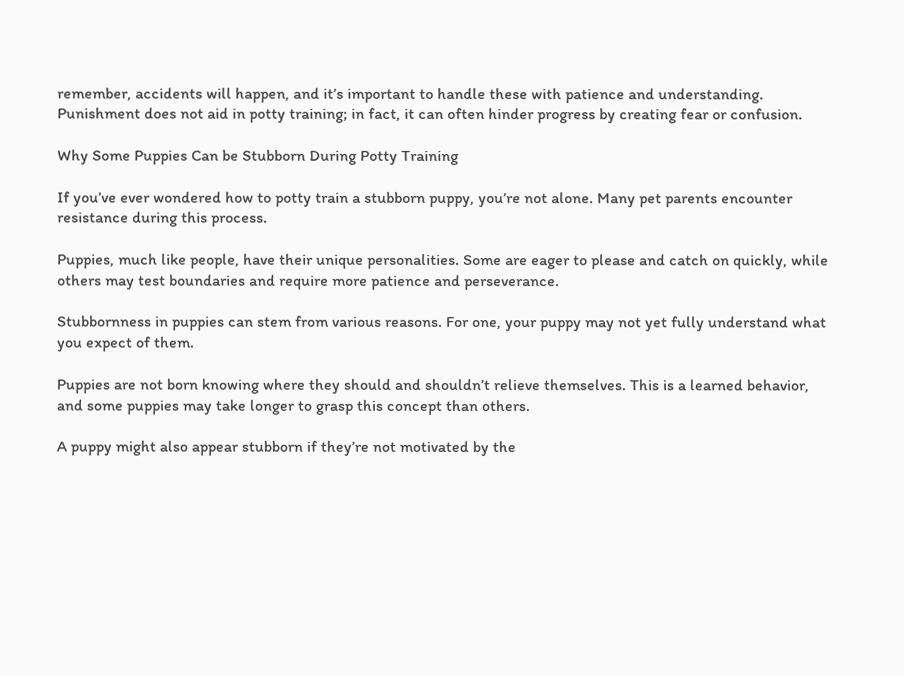remember, accidents will happen, and it’s important to handle these with patience and understanding. Punishment does not aid in potty training; in fact, it can often hinder progress by creating fear or confusion.

Why Some Puppies Can be Stubborn During Potty Training

If you’ve ever wondered how to potty train a stubborn puppy, you’re not alone. Many pet parents encounter resistance during this process.

Puppies, much like people, have their unique personalities. Some are eager to please and catch on quickly, while others may test boundaries and require more patience and perseverance.

Stubbornness in puppies can stem from various reasons. For one, your puppy may not yet fully understand what you expect of them.

Puppies are not born knowing where they should and shouldn’t relieve themselves. This is a learned behavior, and some puppies may take longer to grasp this concept than others.

A puppy might also appear stubborn if they’re not motivated by the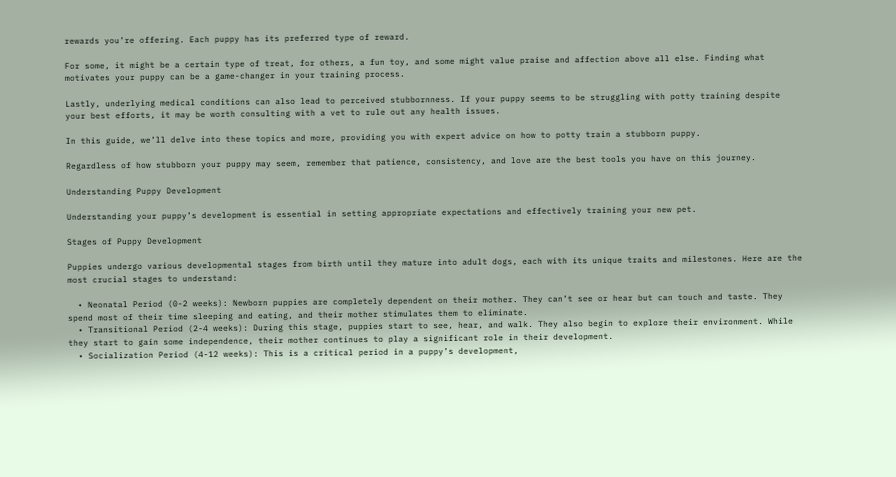rewards you’re offering. Each puppy has its preferred type of reward.

For some, it might be a certain type of treat, for others, a fun toy, and some might value praise and affection above all else. Finding what motivates your puppy can be a game-changer in your training process.

Lastly, underlying medical conditions can also lead to perceived stubbornness. If your puppy seems to be struggling with potty training despite your best efforts, it may be worth consulting with a vet to rule out any health issues.

In this guide, we’ll delve into these topics and more, providing you with expert advice on how to potty train a stubborn puppy.

Regardless of how stubborn your puppy may seem, remember that patience, consistency, and love are the best tools you have on this journey.

Understanding Puppy Development

Understanding your puppy’s development is essential in setting appropriate expectations and effectively training your new pet.

Stages of Puppy Development

Puppies undergo various developmental stages from birth until they mature into adult dogs, each with its unique traits and milestones. Here are the most crucial stages to understand:

  • Neonatal Period (0-2 weeks): Newborn puppies are completely dependent on their mother. They can’t see or hear but can touch and taste. They spend most of their time sleeping and eating, and their mother stimulates them to eliminate.
  • Transitional Period (2-4 weeks): During this stage, puppies start to see, hear, and walk. They also begin to explore their environment. While they start to gain some independence, their mother continues to play a significant role in their development.
  • Socialization Period (4-12 weeks): This is a critical period in a puppy’s development,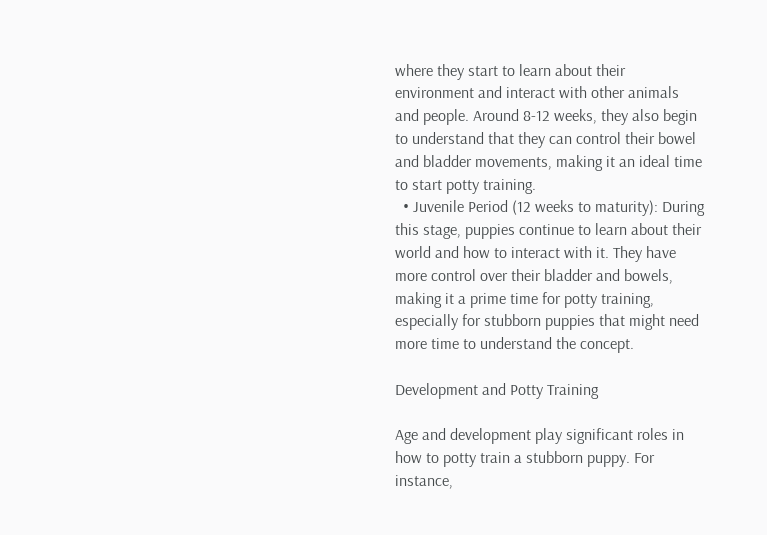where they start to learn about their environment and interact with other animals and people. Around 8-12 weeks, they also begin to understand that they can control their bowel and bladder movements, making it an ideal time to start potty training.
  • Juvenile Period (12 weeks to maturity): During this stage, puppies continue to learn about their world and how to interact with it. They have more control over their bladder and bowels, making it a prime time for potty training, especially for stubborn puppies that might need more time to understand the concept.

Development and Potty Training

Age and development play significant roles in how to potty train a stubborn puppy. For instance,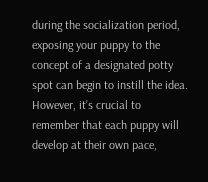during the socialization period, exposing your puppy to the concept of a designated potty spot can begin to instill the idea. However, it’s crucial to remember that each puppy will develop at their own pace,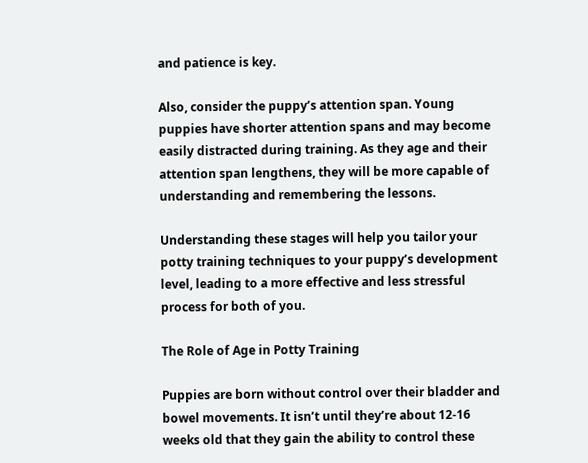and patience is key.

Also, consider the puppy’s attention span. Young puppies have shorter attention spans and may become easily distracted during training. As they age and their attention span lengthens, they will be more capable of understanding and remembering the lessons.

Understanding these stages will help you tailor your potty training techniques to your puppy’s development level, leading to a more effective and less stressful process for both of you.

The Role of Age in Potty Training

Puppies are born without control over their bladder and bowel movements. It isn’t until they’re about 12-16 weeks old that they gain the ability to control these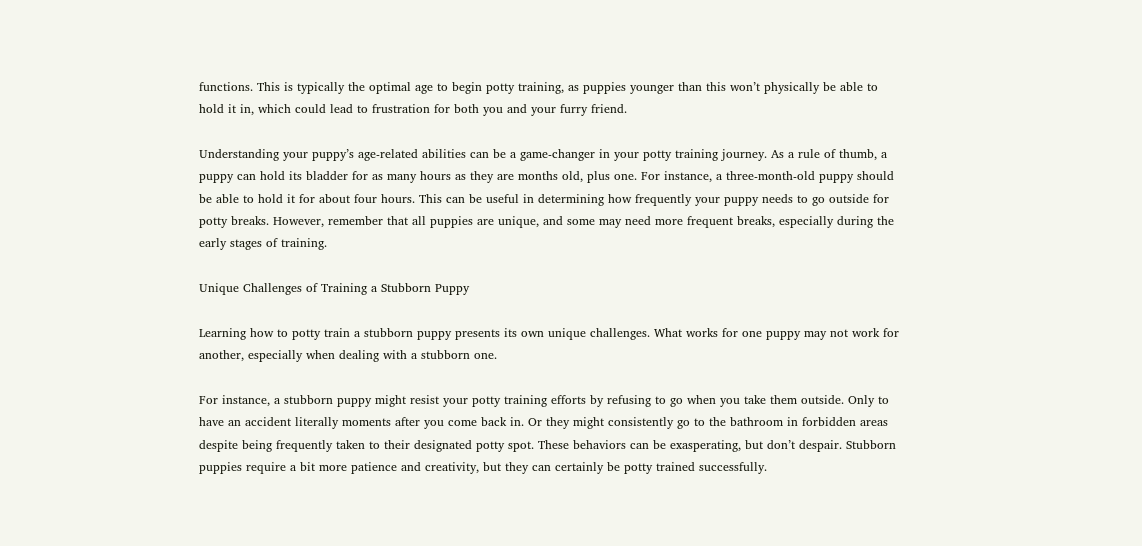functions. This is typically the optimal age to begin potty training, as puppies younger than this won’t physically be able to hold it in, which could lead to frustration for both you and your furry friend.

Understanding your puppy’s age-related abilities can be a game-changer in your potty training journey. As a rule of thumb, a puppy can hold its bladder for as many hours as they are months old, plus one. For instance, a three-month-old puppy should be able to hold it for about four hours. This can be useful in determining how frequently your puppy needs to go outside for potty breaks. However, remember that all puppies are unique, and some may need more frequent breaks, especially during the early stages of training.

Unique Challenges of Training a Stubborn Puppy

Learning how to potty train a stubborn puppy presents its own unique challenges. What works for one puppy may not work for another, especially when dealing with a stubborn one.

For instance, a stubborn puppy might resist your potty training efforts by refusing to go when you take them outside. Only to have an accident literally moments after you come back in. Or they might consistently go to the bathroom in forbidden areas despite being frequently taken to their designated potty spot. These behaviors can be exasperating, but don’t despair. Stubborn puppies require a bit more patience and creativity, but they can certainly be potty trained successfully.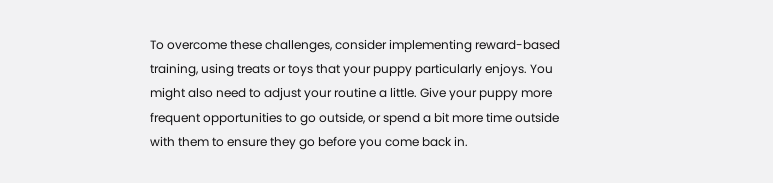To overcome these challenges, consider implementing reward-based training, using treats or toys that your puppy particularly enjoys. You might also need to adjust your routine a little. Give your puppy more frequent opportunities to go outside, or spend a bit more time outside with them to ensure they go before you come back in.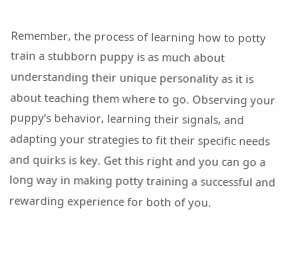Remember, the process of learning how to potty train a stubborn puppy is as much about understanding their unique personality as it is about teaching them where to go. Observing your puppy’s behavior, learning their signals, and adapting your strategies to fit their specific needs and quirks is key. Get this right and you can go a long way in making potty training a successful and rewarding experience for both of you.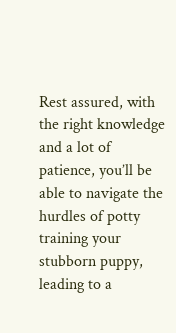Rest assured, with the right knowledge and a lot of patience, you’ll be able to navigate the hurdles of potty training your stubborn puppy, leading to a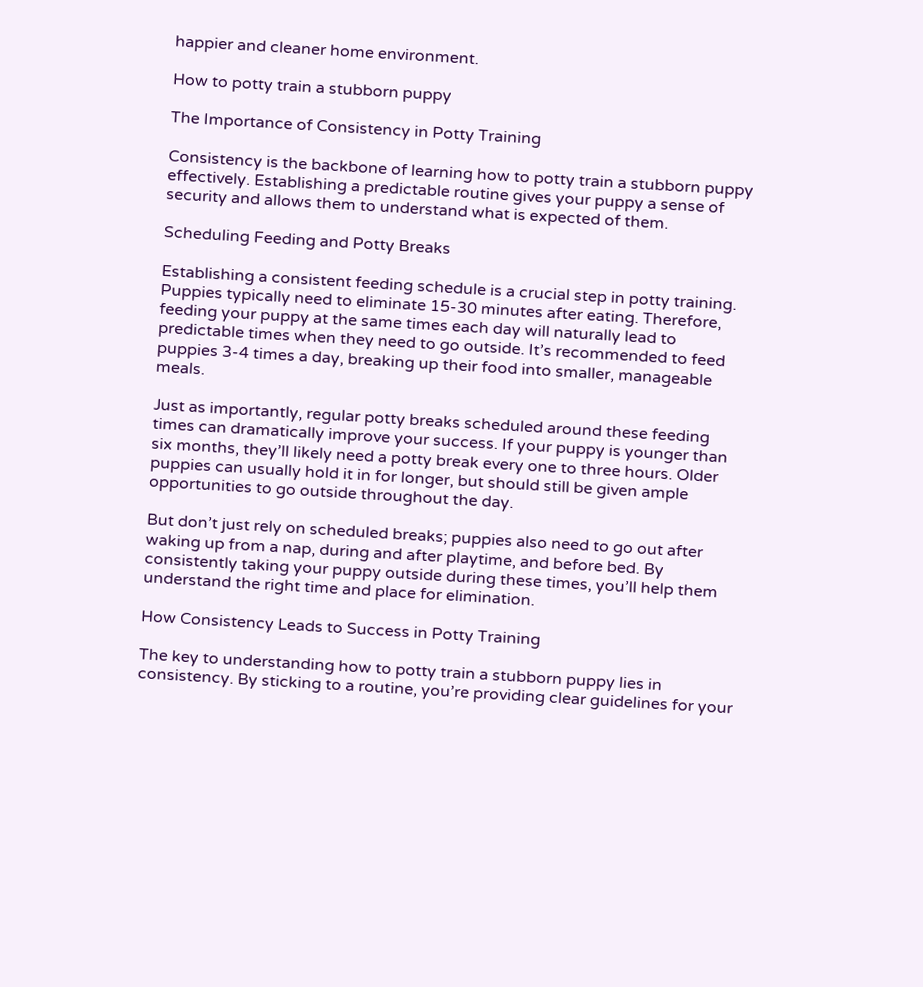happier and cleaner home environment.

How to potty train a stubborn puppy

The Importance of Consistency in Potty Training

Consistency is the backbone of learning how to potty train a stubborn puppy effectively. Establishing a predictable routine gives your puppy a sense of security and allows them to understand what is expected of them.

Scheduling Feeding and Potty Breaks

Establishing a consistent feeding schedule is a crucial step in potty training. Puppies typically need to eliminate 15-30 minutes after eating. Therefore, feeding your puppy at the same times each day will naturally lead to predictable times when they need to go outside. It’s recommended to feed puppies 3-4 times a day, breaking up their food into smaller, manageable meals.

Just as importantly, regular potty breaks scheduled around these feeding times can dramatically improve your success. If your puppy is younger than six months, they’ll likely need a potty break every one to three hours. Older puppies can usually hold it in for longer, but should still be given ample opportunities to go outside throughout the day.

But don’t just rely on scheduled breaks; puppies also need to go out after waking up from a nap, during and after playtime, and before bed. By consistently taking your puppy outside during these times, you’ll help them understand the right time and place for elimination.

How Consistency Leads to Success in Potty Training

The key to understanding how to potty train a stubborn puppy lies in consistency. By sticking to a routine, you’re providing clear guidelines for your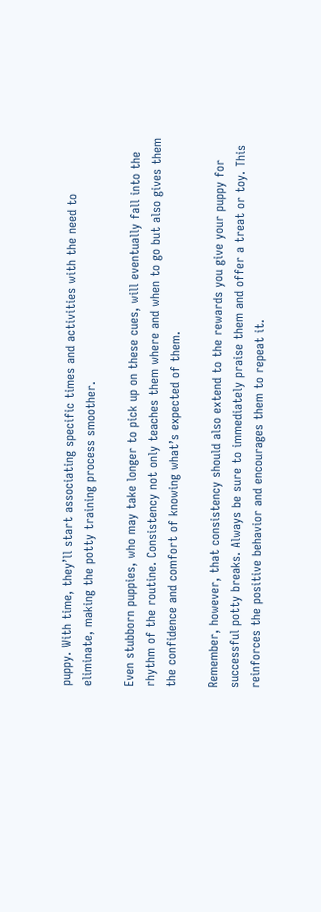puppy. With time, they’ll start associating specific times and activities with the need to eliminate, making the potty training process smoother.

Even stubborn puppies, who may take longer to pick up on these cues, will eventually fall into the rhythm of the routine. Consistency not only teaches them where and when to go but also gives them the confidence and comfort of knowing what’s expected of them.

Remember, however, that consistency should also extend to the rewards you give your puppy for successful potty breaks. Always be sure to immediately praise them and offer a treat or toy. This reinforces the positive behavior and encourages them to repeat it.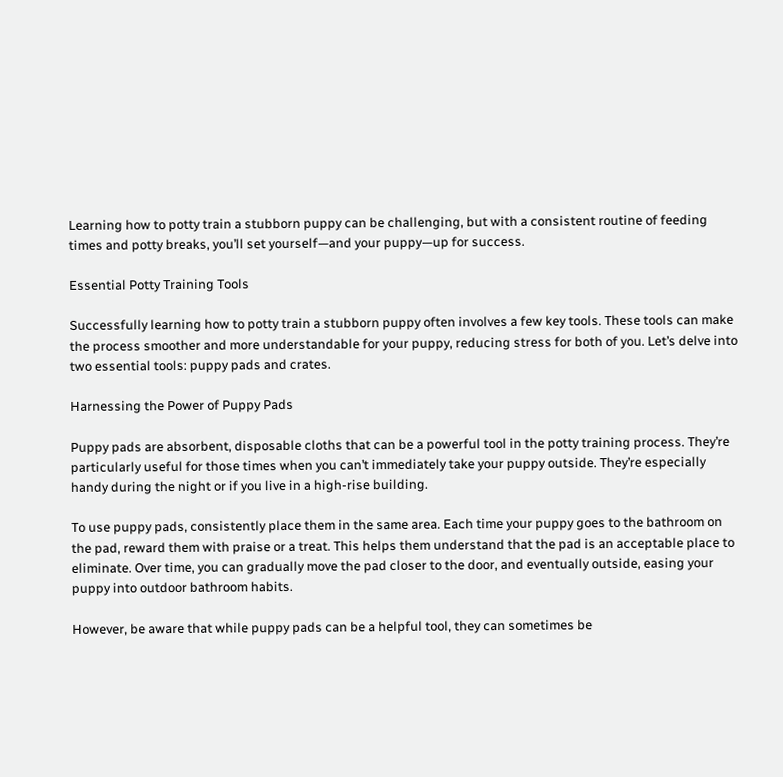Learning how to potty train a stubborn puppy can be challenging, but with a consistent routine of feeding times and potty breaks, you’ll set yourself—and your puppy—up for success.

Essential Potty Training Tools

Successfully learning how to potty train a stubborn puppy often involves a few key tools. These tools can make the process smoother and more understandable for your puppy, reducing stress for both of you. Let’s delve into two essential tools: puppy pads and crates.

Harnessing the Power of Puppy Pads

Puppy pads are absorbent, disposable cloths that can be a powerful tool in the potty training process. They’re particularly useful for those times when you can’t immediately take your puppy outside. They’re especially handy during the night or if you live in a high-rise building.

To use puppy pads, consistently place them in the same area. Each time your puppy goes to the bathroom on the pad, reward them with praise or a treat. This helps them understand that the pad is an acceptable place to eliminate. Over time, you can gradually move the pad closer to the door, and eventually outside, easing your puppy into outdoor bathroom habits.

However, be aware that while puppy pads can be a helpful tool, they can sometimes be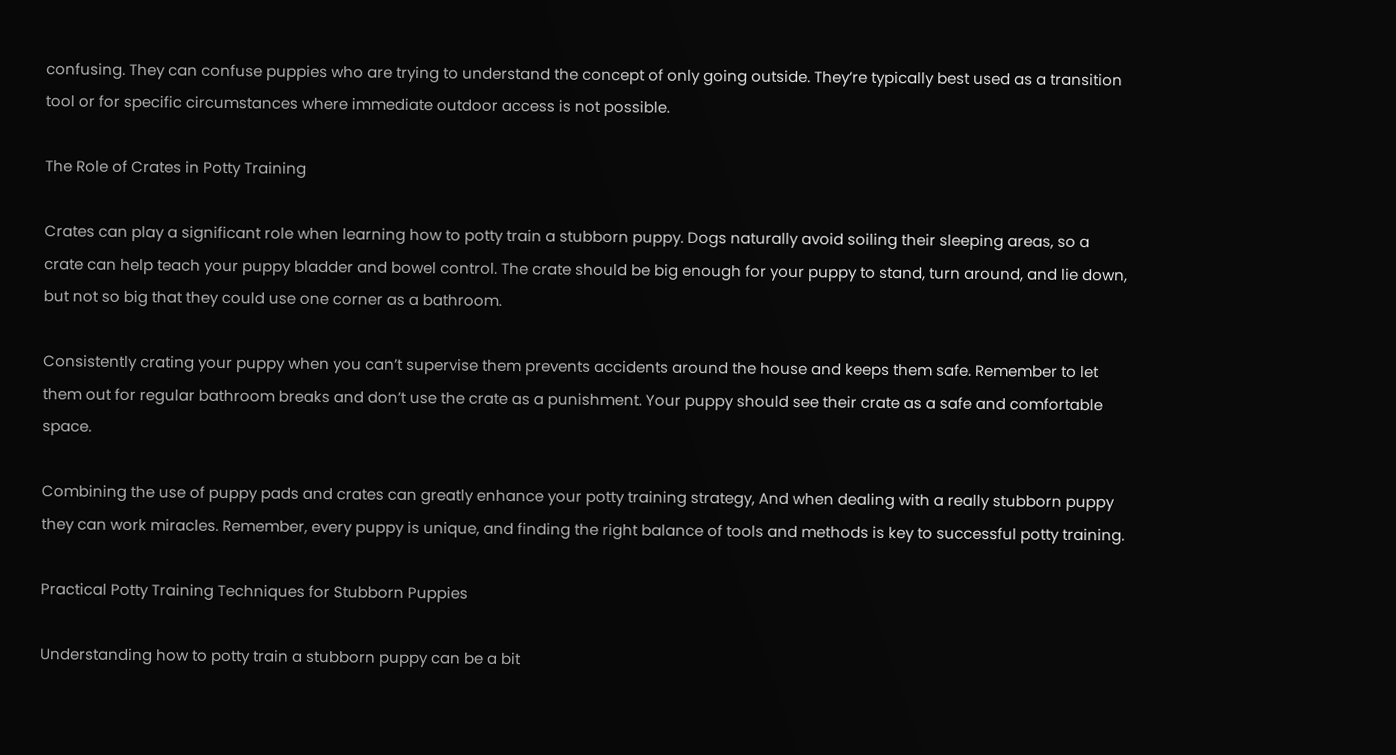confusing. They can confuse puppies who are trying to understand the concept of only going outside. They’re typically best used as a transition tool or for specific circumstances where immediate outdoor access is not possible.

The Role of Crates in Potty Training

Crates can play a significant role when learning how to potty train a stubborn puppy. Dogs naturally avoid soiling their sleeping areas, so a crate can help teach your puppy bladder and bowel control. The crate should be big enough for your puppy to stand, turn around, and lie down, but not so big that they could use one corner as a bathroom.

Consistently crating your puppy when you can’t supervise them prevents accidents around the house and keeps them safe. Remember to let them out for regular bathroom breaks and don’t use the crate as a punishment. Your puppy should see their crate as a safe and comfortable space.

Combining the use of puppy pads and crates can greatly enhance your potty training strategy, And when dealing with a really stubborn puppy they can work miracles. Remember, every puppy is unique, and finding the right balance of tools and methods is key to successful potty training.

Practical Potty Training Techniques for Stubborn Puppies

Understanding how to potty train a stubborn puppy can be a bit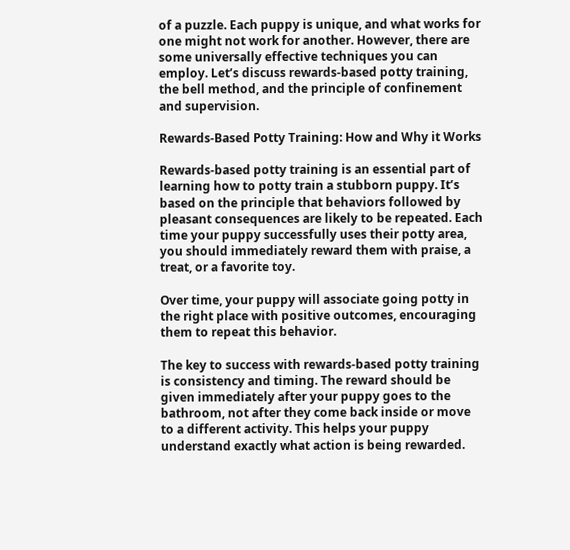of a puzzle. Each puppy is unique, and what works for one might not work for another. However, there are some universally effective techniques you can employ. Let’s discuss rewards-based potty training, the bell method, and the principle of confinement and supervision.

Rewards-Based Potty Training: How and Why it Works

Rewards-based potty training is an essential part of learning how to potty train a stubborn puppy. It’s based on the principle that behaviors followed by pleasant consequences are likely to be repeated. Each time your puppy successfully uses their potty area, you should immediately reward them with praise, a treat, or a favorite toy.

Over time, your puppy will associate going potty in the right place with positive outcomes, encouraging them to repeat this behavior.

The key to success with rewards-based potty training is consistency and timing. The reward should be given immediately after your puppy goes to the bathroom, not after they come back inside or move to a different activity. This helps your puppy understand exactly what action is being rewarded.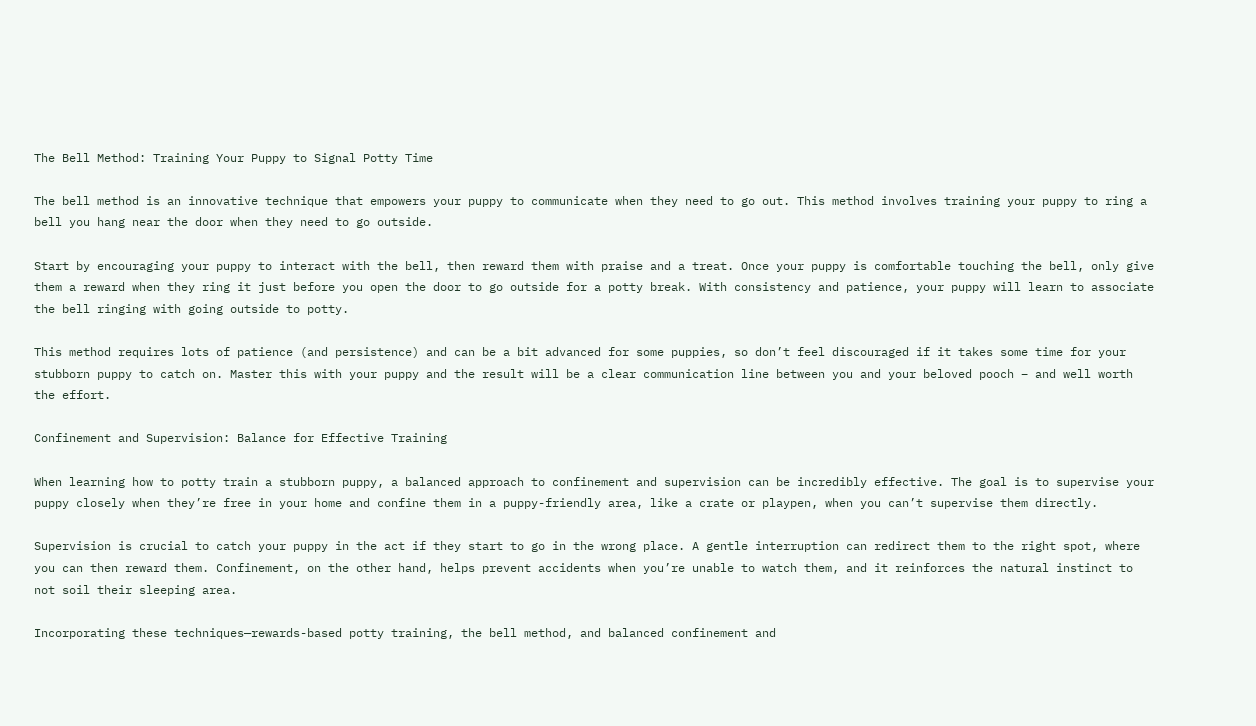The Bell Method: Training Your Puppy to Signal Potty Time

The bell method is an innovative technique that empowers your puppy to communicate when they need to go out. This method involves training your puppy to ring a bell you hang near the door when they need to go outside.

Start by encouraging your puppy to interact with the bell, then reward them with praise and a treat. Once your puppy is comfortable touching the bell, only give them a reward when they ring it just before you open the door to go outside for a potty break. With consistency and patience, your puppy will learn to associate the bell ringing with going outside to potty.

This method requires lots of patience (and persistence) and can be a bit advanced for some puppies, so don’t feel discouraged if it takes some time for your stubborn puppy to catch on. Master this with your puppy and the result will be a clear communication line between you and your beloved pooch – and well worth the effort.

Confinement and Supervision: Balance for Effective Training

When learning how to potty train a stubborn puppy, a balanced approach to confinement and supervision can be incredibly effective. The goal is to supervise your puppy closely when they’re free in your home and confine them in a puppy-friendly area, like a crate or playpen, when you can’t supervise them directly.

Supervision is crucial to catch your puppy in the act if they start to go in the wrong place. A gentle interruption can redirect them to the right spot, where you can then reward them. Confinement, on the other hand, helps prevent accidents when you’re unable to watch them, and it reinforces the natural instinct to not soil their sleeping area.

Incorporating these techniques—rewards-based potty training, the bell method, and balanced confinement and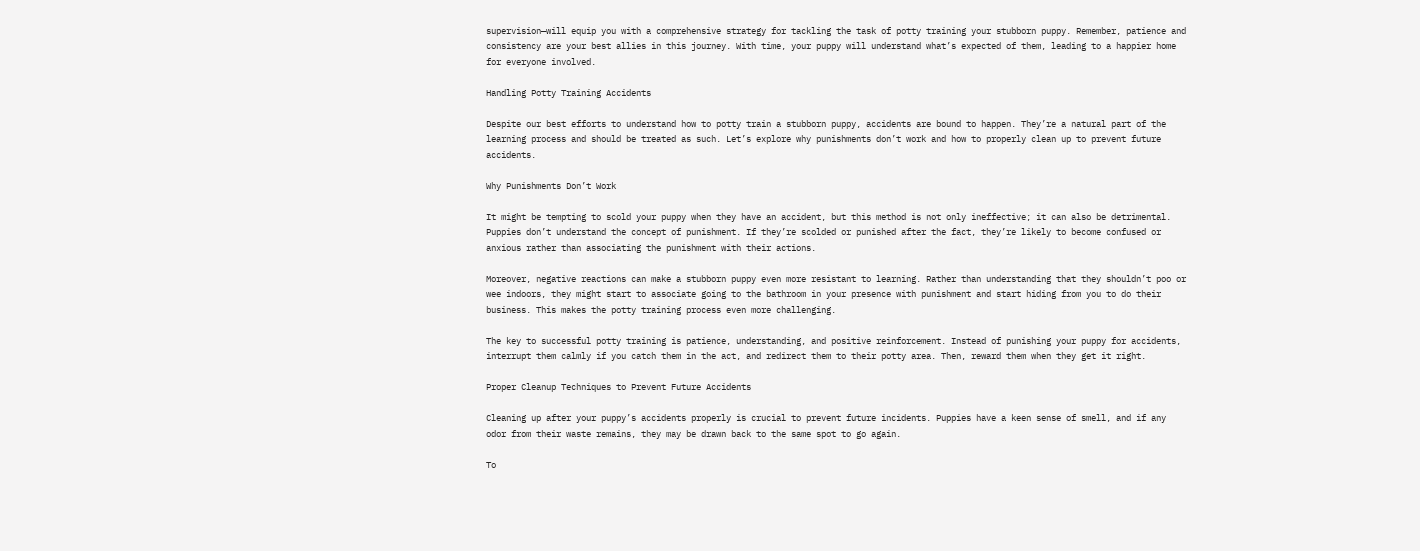supervision—will equip you with a comprehensive strategy for tackling the task of potty training your stubborn puppy. Remember, patience and consistency are your best allies in this journey. With time, your puppy will understand what’s expected of them, leading to a happier home for everyone involved.

Handling Potty Training Accidents

Despite our best efforts to understand how to potty train a stubborn puppy, accidents are bound to happen. They’re a natural part of the learning process and should be treated as such. Let’s explore why punishments don’t work and how to properly clean up to prevent future accidents.

Why Punishments Don’t Work

It might be tempting to scold your puppy when they have an accident, but this method is not only ineffective; it can also be detrimental. Puppies don’t understand the concept of punishment. If they’re scolded or punished after the fact, they’re likely to become confused or anxious rather than associating the punishment with their actions.

Moreover, negative reactions can make a stubborn puppy even more resistant to learning. Rather than understanding that they shouldn’t poo or wee indoors, they might start to associate going to the bathroom in your presence with punishment and start hiding from you to do their business. This makes the potty training process even more challenging.

The key to successful potty training is patience, understanding, and positive reinforcement. Instead of punishing your puppy for accidents, interrupt them calmly if you catch them in the act, and redirect them to their potty area. Then, reward them when they get it right.

Proper Cleanup Techniques to Prevent Future Accidents

Cleaning up after your puppy’s accidents properly is crucial to prevent future incidents. Puppies have a keen sense of smell, and if any odor from their waste remains, they may be drawn back to the same spot to go again.

To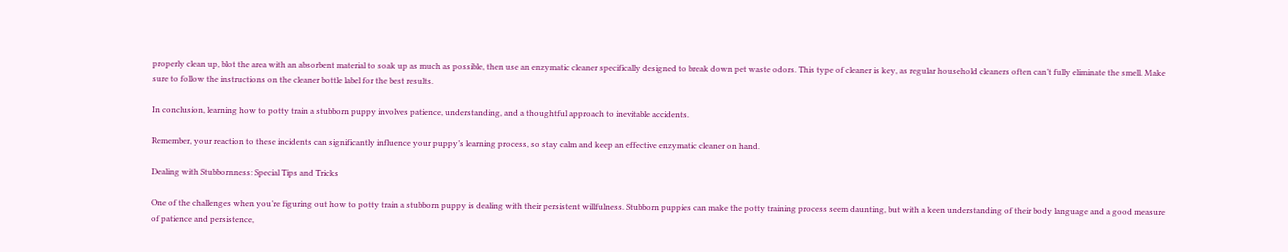properly clean up, blot the area with an absorbent material to soak up as much as possible, then use an enzymatic cleaner specifically designed to break down pet waste odors. This type of cleaner is key, as regular household cleaners often can’t fully eliminate the smell. Make sure to follow the instructions on the cleaner bottle label for the best results.

In conclusion, learning how to potty train a stubborn puppy involves patience, understanding, and a thoughtful approach to inevitable accidents.

Remember, your reaction to these incidents can significantly influence your puppy’s learning process, so stay calm and keep an effective enzymatic cleaner on hand.

Dealing with Stubbornness: Special Tips and Tricks

One of the challenges when you’re figuring out how to potty train a stubborn puppy is dealing with their persistent willfulness. Stubborn puppies can make the potty training process seem daunting, but with a keen understanding of their body language and a good measure of patience and persistence,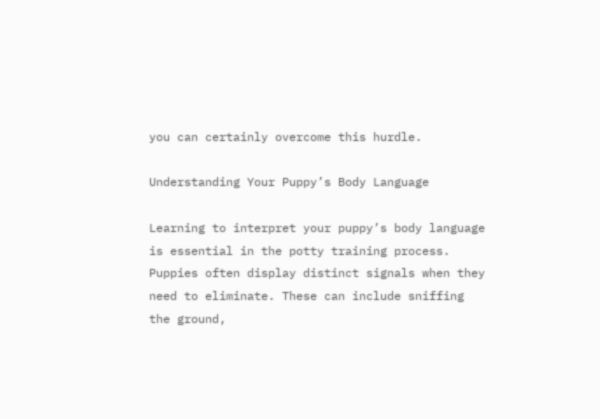you can certainly overcome this hurdle.

Understanding Your Puppy’s Body Language

Learning to interpret your puppy’s body language is essential in the potty training process. Puppies often display distinct signals when they need to eliminate. These can include sniffing the ground,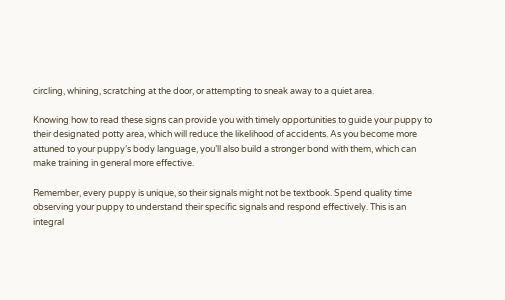circling, whining, scratching at the door, or attempting to sneak away to a quiet area.

Knowing how to read these signs can provide you with timely opportunities to guide your puppy to their designated potty area, which will reduce the likelihood of accidents. As you become more attuned to your puppy’s body language, you’ll also build a stronger bond with them, which can make training in general more effective.

Remember, every puppy is unique, so their signals might not be textbook. Spend quality time observing your puppy to understand their specific signals and respond effectively. This is an integral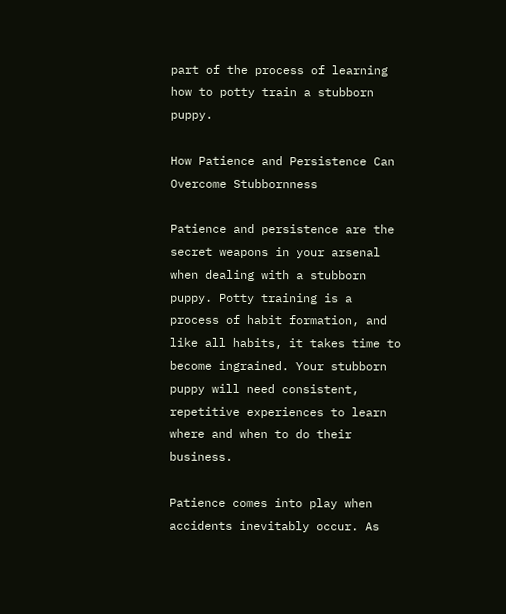part of the process of learning how to potty train a stubborn puppy.

How Patience and Persistence Can Overcome Stubbornness

Patience and persistence are the secret weapons in your arsenal when dealing with a stubborn puppy. Potty training is a process of habit formation, and like all habits, it takes time to become ingrained. Your stubborn puppy will need consistent, repetitive experiences to learn where and when to do their business.

Patience comes into play when accidents inevitably occur. As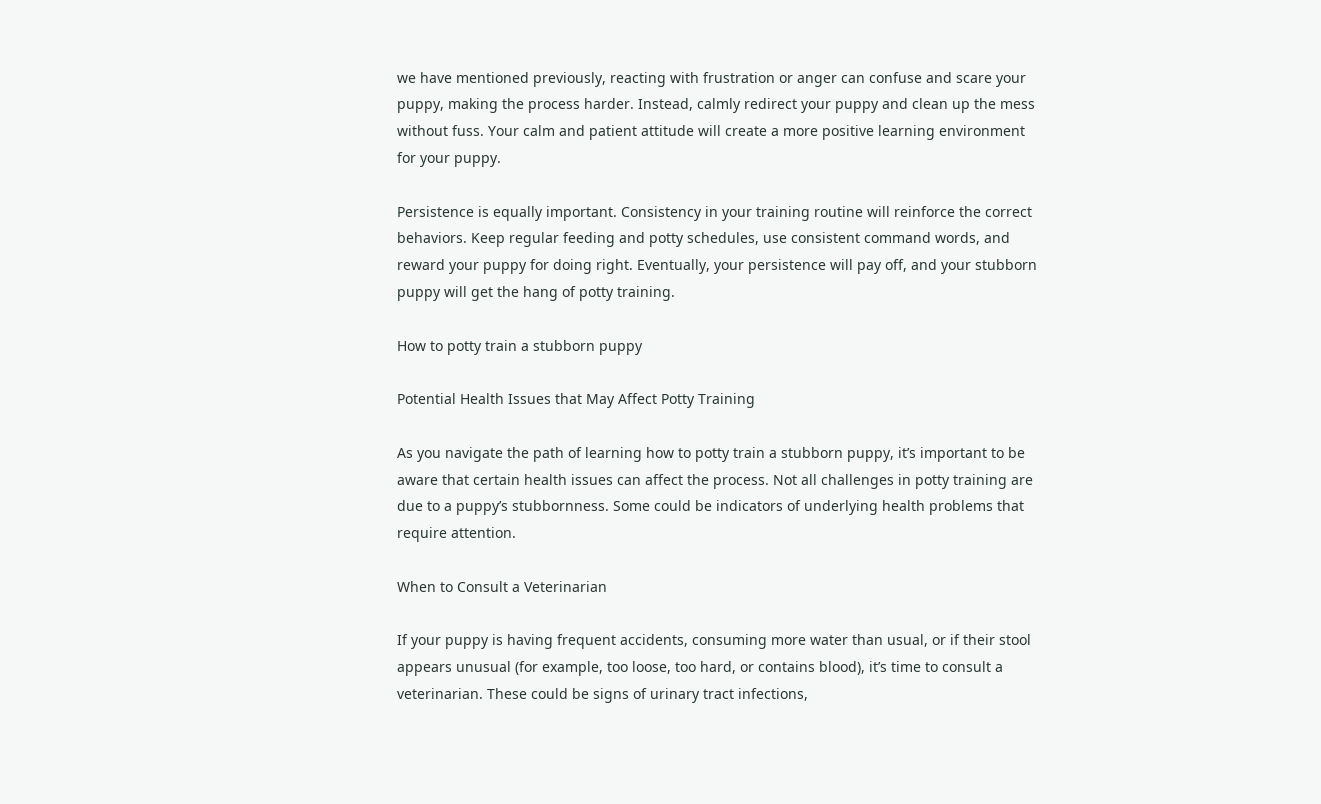we have mentioned previously, reacting with frustration or anger can confuse and scare your puppy, making the process harder. Instead, calmly redirect your puppy and clean up the mess without fuss. Your calm and patient attitude will create a more positive learning environment for your puppy.

Persistence is equally important. Consistency in your training routine will reinforce the correct behaviors. Keep regular feeding and potty schedules, use consistent command words, and reward your puppy for doing right. Eventually, your persistence will pay off, and your stubborn puppy will get the hang of potty training.

How to potty train a stubborn puppy

Potential Health Issues that May Affect Potty Training

As you navigate the path of learning how to potty train a stubborn puppy, it’s important to be aware that certain health issues can affect the process. Not all challenges in potty training are due to a puppy’s stubbornness. Some could be indicators of underlying health problems that require attention.

When to Consult a Veterinarian

If your puppy is having frequent accidents, consuming more water than usual, or if their stool appears unusual (for example, too loose, too hard, or contains blood), it’s time to consult a veterinarian. These could be signs of urinary tract infections,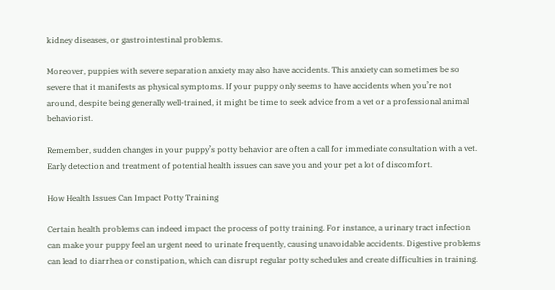kidney diseases, or gastrointestinal problems.

Moreover, puppies with severe separation anxiety may also have accidents. This anxiety can sometimes be so severe that it manifests as physical symptoms. If your puppy only seems to have accidents when you’re not around, despite being generally well-trained, it might be time to seek advice from a vet or a professional animal behaviorist.

Remember, sudden changes in your puppy’s potty behavior are often a call for immediate consultation with a vet. Early detection and treatment of potential health issues can save you and your pet a lot of discomfort.

How Health Issues Can Impact Potty Training

Certain health problems can indeed impact the process of potty training. For instance, a urinary tract infection can make your puppy feel an urgent need to urinate frequently, causing unavoidable accidents. Digestive problems can lead to diarrhea or constipation, which can disrupt regular potty schedules and create difficulties in training.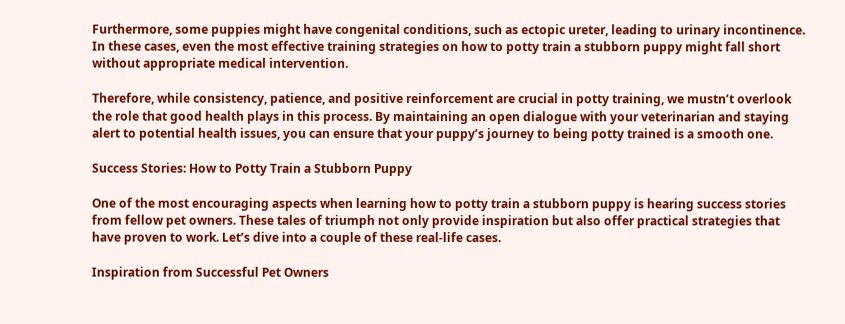Furthermore, some puppies might have congenital conditions, such as ectopic ureter, leading to urinary incontinence. In these cases, even the most effective training strategies on how to potty train a stubborn puppy might fall short without appropriate medical intervention.

Therefore, while consistency, patience, and positive reinforcement are crucial in potty training, we mustn’t overlook the role that good health plays in this process. By maintaining an open dialogue with your veterinarian and staying alert to potential health issues, you can ensure that your puppy’s journey to being potty trained is a smooth one.

Success Stories: How to Potty Train a Stubborn Puppy

One of the most encouraging aspects when learning how to potty train a stubborn puppy is hearing success stories from fellow pet owners. These tales of triumph not only provide inspiration but also offer practical strategies that have proven to work. Let’s dive into a couple of these real-life cases.

Inspiration from Successful Pet Owners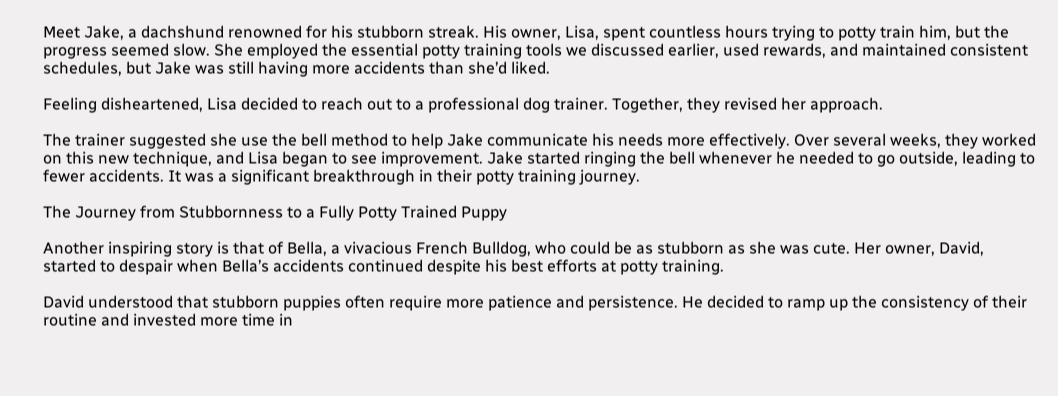Meet Jake, a dachshund renowned for his stubborn streak. His owner, Lisa, spent countless hours trying to potty train him, but the progress seemed slow. She employed the essential potty training tools we discussed earlier, used rewards, and maintained consistent schedules, but Jake was still having more accidents than she’d liked.

Feeling disheartened, Lisa decided to reach out to a professional dog trainer. Together, they revised her approach.

The trainer suggested she use the bell method to help Jake communicate his needs more effectively. Over several weeks, they worked on this new technique, and Lisa began to see improvement. Jake started ringing the bell whenever he needed to go outside, leading to fewer accidents. It was a significant breakthrough in their potty training journey.

The Journey from Stubbornness to a Fully Potty Trained Puppy

Another inspiring story is that of Bella, a vivacious French Bulldog, who could be as stubborn as she was cute. Her owner, David, started to despair when Bella’s accidents continued despite his best efforts at potty training.

David understood that stubborn puppies often require more patience and persistence. He decided to ramp up the consistency of their routine and invested more time in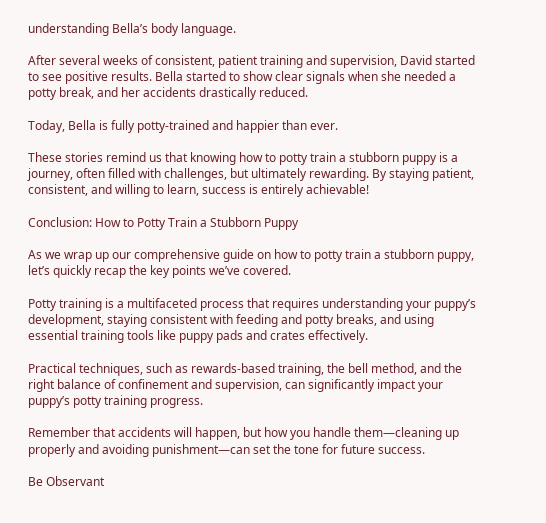understanding Bella’s body language.

After several weeks of consistent, patient training and supervision, David started to see positive results. Bella started to show clear signals when she needed a potty break, and her accidents drastically reduced.

Today, Bella is fully potty-trained and happier than ever.

These stories remind us that knowing how to potty train a stubborn puppy is a journey, often filled with challenges, but ultimately rewarding. By staying patient, consistent, and willing to learn, success is entirely achievable!

Conclusion: How to Potty Train a Stubborn Puppy

As we wrap up our comprehensive guide on how to potty train a stubborn puppy, let’s quickly recap the key points we’ve covered.

Potty training is a multifaceted process that requires understanding your puppy’s development, staying consistent with feeding and potty breaks, and using essential training tools like puppy pads and crates effectively.

Practical techniques, such as rewards-based training, the bell method, and the right balance of confinement and supervision, can significantly impact your puppy’s potty training progress.

Remember that accidents will happen, but how you handle them—cleaning up properly and avoiding punishment—can set the tone for future success.

Be Observant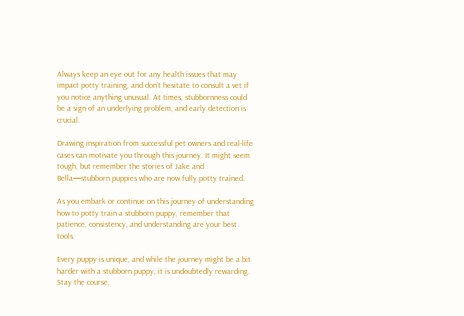Always keep an eye out for any health issues that may impact potty training, and don’t hesitate to consult a vet if you notice anything unusual. At times, stubbornness could be a sign of an underlying problem, and early detection is crucial.

Drawing inspiration from successful pet owners and real-life cases can motivate you through this journey. It might seem tough, but remember the stories of Jake and Bella—stubborn puppies who are now fully potty trained.

As you embark or continue on this journey of understanding how to potty train a stubborn puppy, remember that patience, consistency, and understanding are your best tools.

Every puppy is unique, and while the journey might be a bit harder with a stubborn puppy, it is undoubtedly rewarding. Stay the course,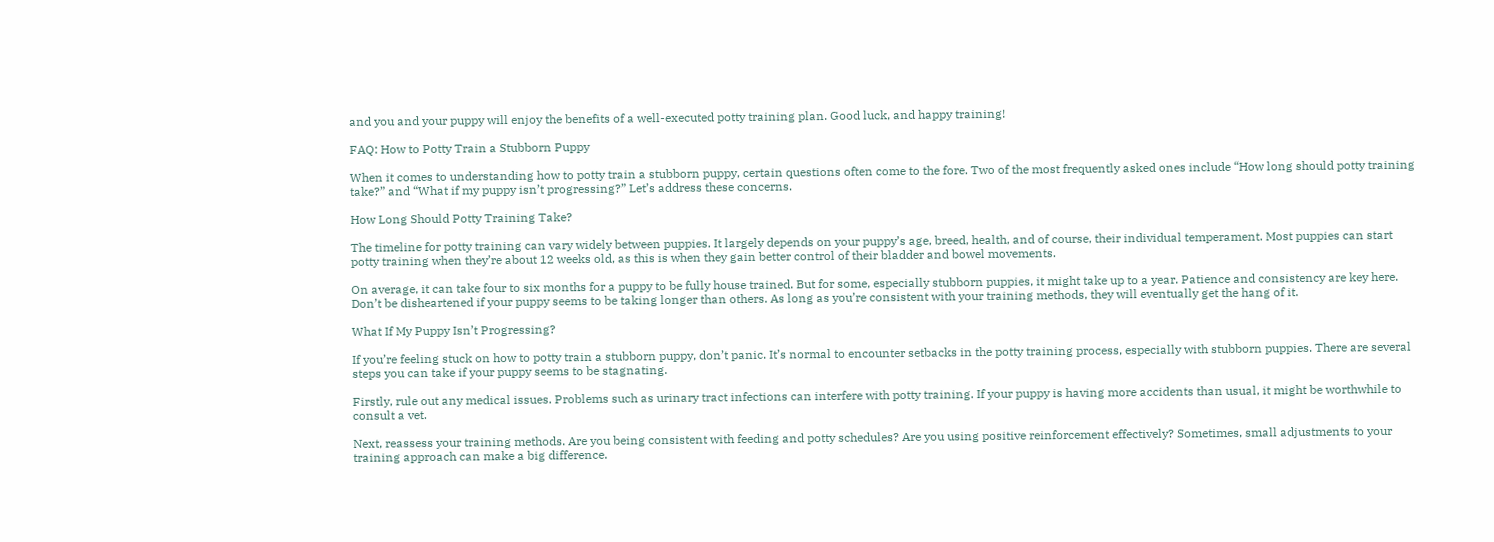and you and your puppy will enjoy the benefits of a well-executed potty training plan. Good luck, and happy training!

FAQ: How to Potty Train a Stubborn Puppy

When it comes to understanding how to potty train a stubborn puppy, certain questions often come to the fore. Two of the most frequently asked ones include “How long should potty training take?” and “What if my puppy isn’t progressing?” Let’s address these concerns.

How Long Should Potty Training Take?

The timeline for potty training can vary widely between puppies. It largely depends on your puppy’s age, breed, health, and of course, their individual temperament. Most puppies can start potty training when they’re about 12 weeks old, as this is when they gain better control of their bladder and bowel movements.

On average, it can take four to six months for a puppy to be fully house trained. But for some, especially stubborn puppies, it might take up to a year. Patience and consistency are key here. Don’t be disheartened if your puppy seems to be taking longer than others. As long as you’re consistent with your training methods, they will eventually get the hang of it.

What If My Puppy Isn’t Progressing?

If you’re feeling stuck on how to potty train a stubborn puppy, don’t panic. It’s normal to encounter setbacks in the potty training process, especially with stubborn puppies. There are several steps you can take if your puppy seems to be stagnating.

Firstly, rule out any medical issues. Problems such as urinary tract infections can interfere with potty training. If your puppy is having more accidents than usual, it might be worthwhile to consult a vet.

Next, reassess your training methods. Are you being consistent with feeding and potty schedules? Are you using positive reinforcement effectively? Sometimes, small adjustments to your training approach can make a big difference.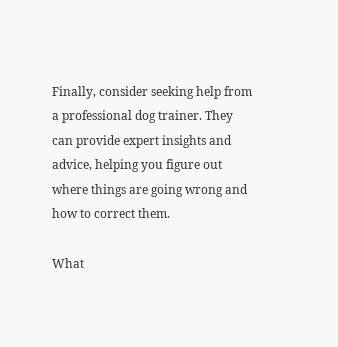Finally, consider seeking help from a professional dog trainer. They can provide expert insights and advice, helping you figure out where things are going wrong and how to correct them.

What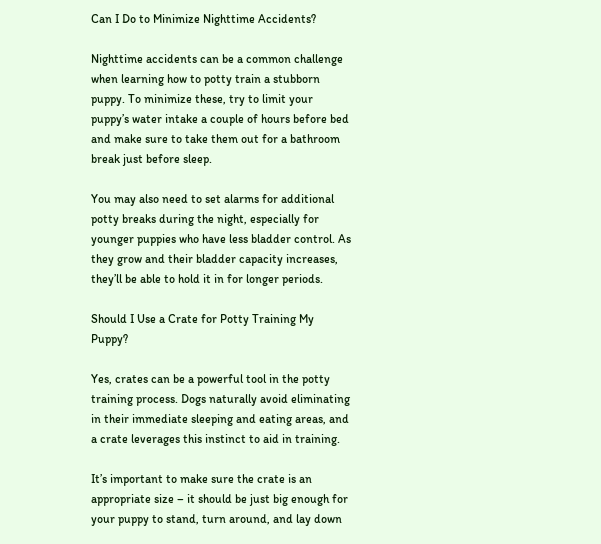Can I Do to Minimize Nighttime Accidents?

Nighttime accidents can be a common challenge when learning how to potty train a stubborn puppy. To minimize these, try to limit your puppy’s water intake a couple of hours before bed and make sure to take them out for a bathroom break just before sleep.

You may also need to set alarms for additional potty breaks during the night, especially for younger puppies who have less bladder control. As they grow and their bladder capacity increases, they’ll be able to hold it in for longer periods.

Should I Use a Crate for Potty Training My Puppy?

Yes, crates can be a powerful tool in the potty training process. Dogs naturally avoid eliminating in their immediate sleeping and eating areas, and a crate leverages this instinct to aid in training.

It’s important to make sure the crate is an appropriate size – it should be just big enough for your puppy to stand, turn around, and lay down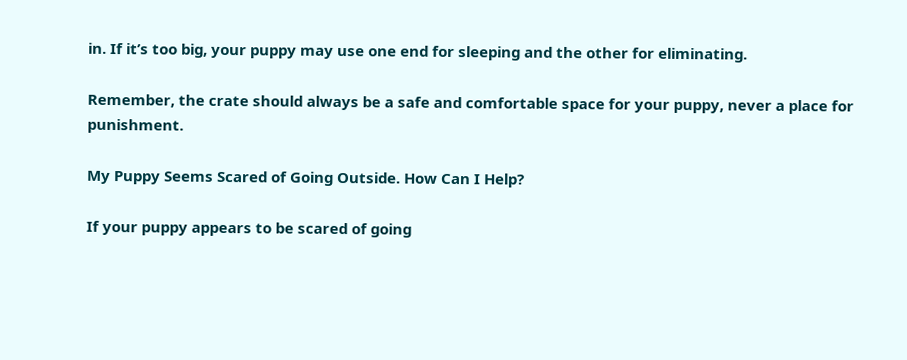in. If it’s too big, your puppy may use one end for sleeping and the other for eliminating.

Remember, the crate should always be a safe and comfortable space for your puppy, never a place for punishment.

My Puppy Seems Scared of Going Outside. How Can I Help?

If your puppy appears to be scared of going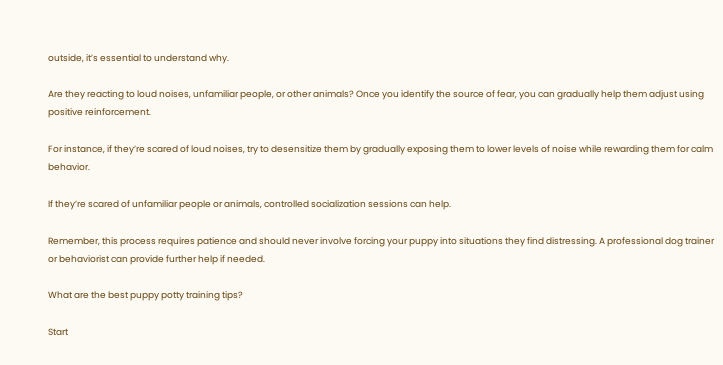outside, it’s essential to understand why.

Are they reacting to loud noises, unfamiliar people, or other animals? Once you identify the source of fear, you can gradually help them adjust using positive reinforcement.

For instance, if they’re scared of loud noises, try to desensitize them by gradually exposing them to lower levels of noise while rewarding them for calm behavior.

If they’re scared of unfamiliar people or animals, controlled socialization sessions can help.

Remember, this process requires patience and should never involve forcing your puppy into situations they find distressing. A professional dog trainer or behaviorist can provide further help if needed.

What are the best puppy potty training tips?

Start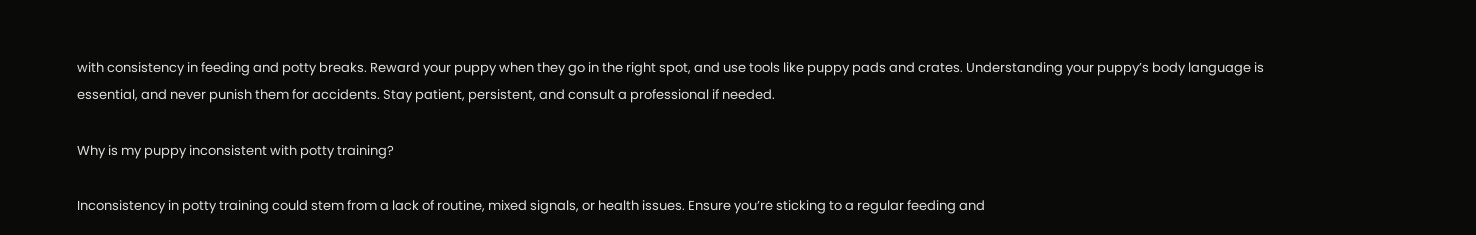with consistency in feeding and potty breaks. Reward your puppy when they go in the right spot, and use tools like puppy pads and crates. Understanding your puppy’s body language is essential, and never punish them for accidents. Stay patient, persistent, and consult a professional if needed.

Why is my puppy inconsistent with potty training?

Inconsistency in potty training could stem from a lack of routine, mixed signals, or health issues. Ensure you’re sticking to a regular feeding and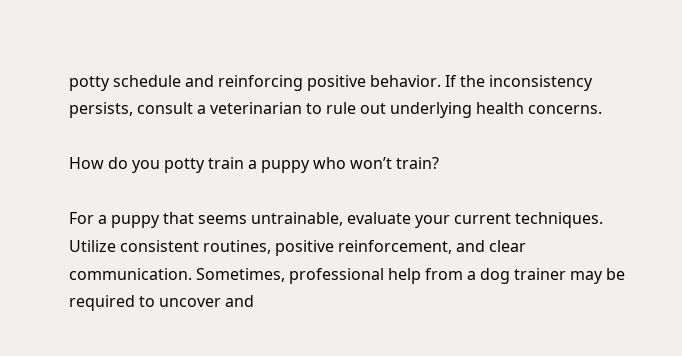potty schedule and reinforcing positive behavior. If the inconsistency persists, consult a veterinarian to rule out underlying health concerns.

How do you potty train a puppy who won’t train?

For a puppy that seems untrainable, evaluate your current techniques. Utilize consistent routines, positive reinforcement, and clear communication. Sometimes, professional help from a dog trainer may be required to uncover and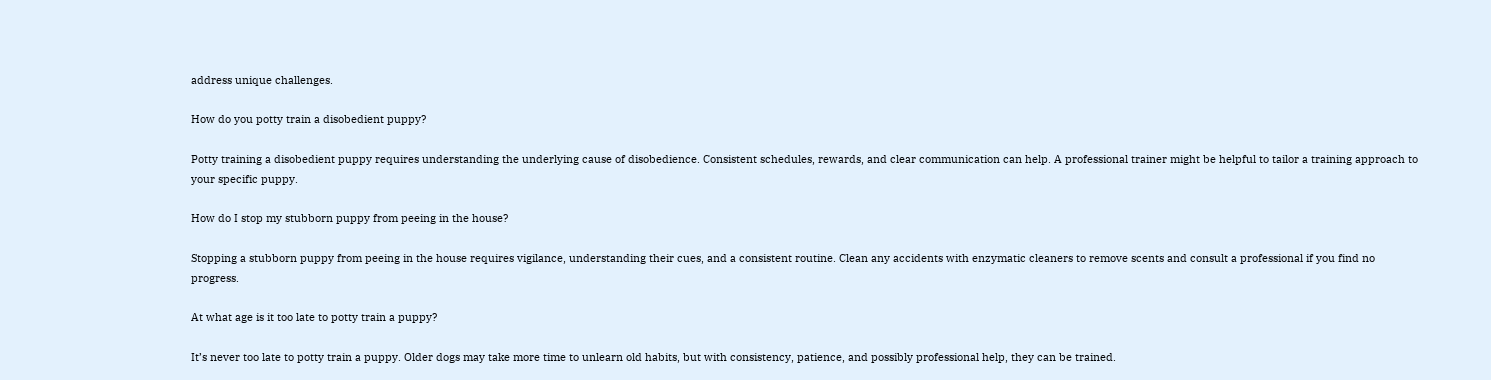address unique challenges.

How do you potty train a disobedient puppy?

Potty training a disobedient puppy requires understanding the underlying cause of disobedience. Consistent schedules, rewards, and clear communication can help. A professional trainer might be helpful to tailor a training approach to your specific puppy.

How do I stop my stubborn puppy from peeing in the house?

Stopping a stubborn puppy from peeing in the house requires vigilance, understanding their cues, and a consistent routine. Clean any accidents with enzymatic cleaners to remove scents and consult a professional if you find no progress.

At what age is it too late to potty train a puppy?

It’s never too late to potty train a puppy. Older dogs may take more time to unlearn old habits, but with consistency, patience, and possibly professional help, they can be trained.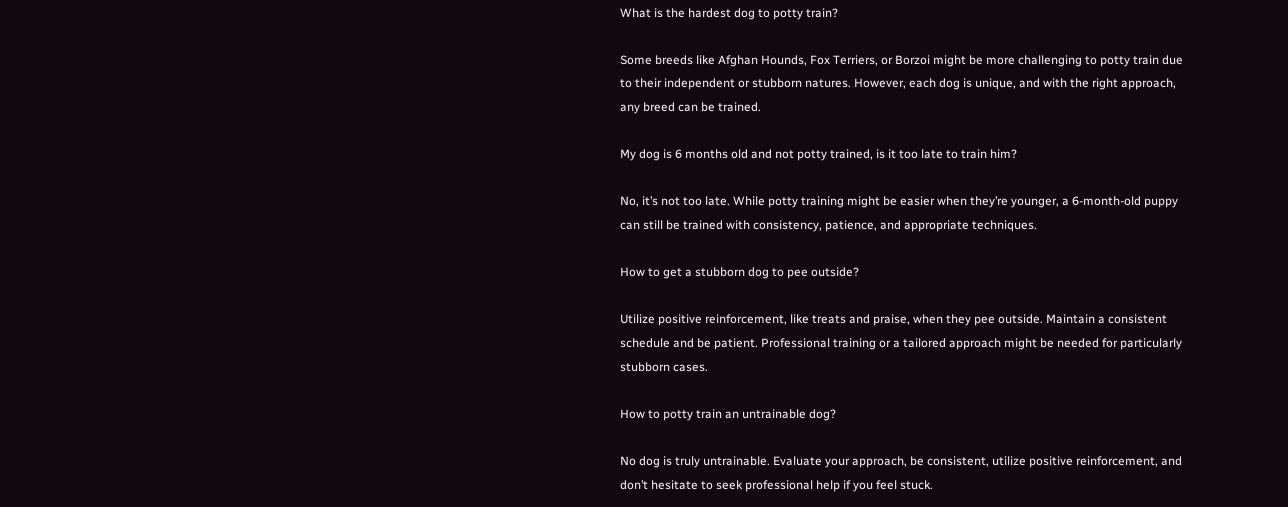What is the hardest dog to potty train?

Some breeds like Afghan Hounds, Fox Terriers, or Borzoi might be more challenging to potty train due to their independent or stubborn natures. However, each dog is unique, and with the right approach, any breed can be trained.

My dog is 6 months old and not potty trained, is it too late to train him?

No, it’s not too late. While potty training might be easier when they’re younger, a 6-month-old puppy can still be trained with consistency, patience, and appropriate techniques.

How to get a stubborn dog to pee outside?

Utilize positive reinforcement, like treats and praise, when they pee outside. Maintain a consistent schedule and be patient. Professional training or a tailored approach might be needed for particularly stubborn cases.

How to potty train an untrainable dog?

No dog is truly untrainable. Evaluate your approach, be consistent, utilize positive reinforcement, and don’t hesitate to seek professional help if you feel stuck.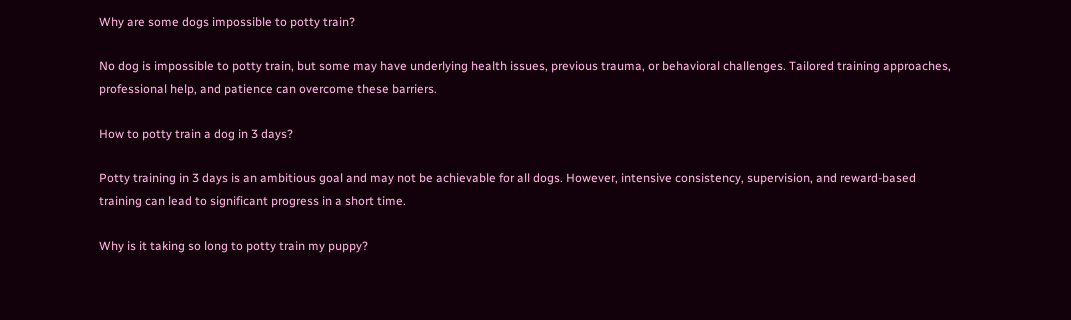Why are some dogs impossible to potty train?

No dog is impossible to potty train, but some may have underlying health issues, previous trauma, or behavioral challenges. Tailored training approaches, professional help, and patience can overcome these barriers.

How to potty train a dog in 3 days?

Potty training in 3 days is an ambitious goal and may not be achievable for all dogs. However, intensive consistency, supervision, and reward-based training can lead to significant progress in a short time.

Why is it taking so long to potty train my puppy?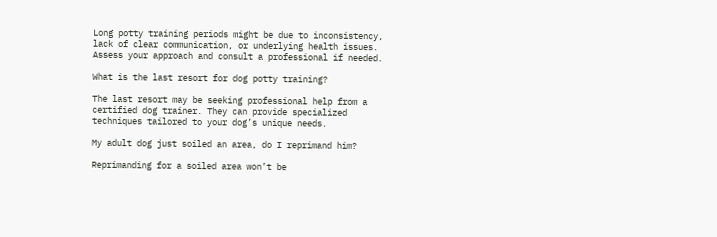Long potty training periods might be due to inconsistency, lack of clear communication, or underlying health issues. Assess your approach and consult a professional if needed.

What is the last resort for dog potty training?

The last resort may be seeking professional help from a certified dog trainer. They can provide specialized techniques tailored to your dog’s unique needs.

My adult dog just soiled an area, do I reprimand him?

Reprimanding for a soiled area won’t be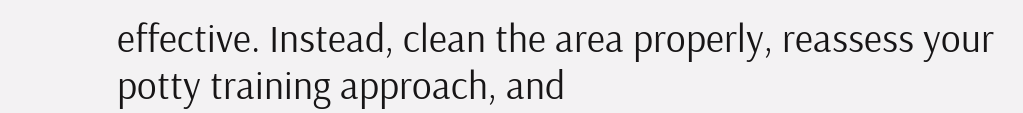effective. Instead, clean the area properly, reassess your potty training approach, and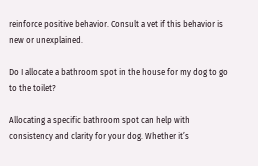reinforce positive behavior. Consult a vet if this behavior is new or unexplained.

Do I allocate a bathroom spot in the house for my dog to go to the toilet?

Allocating a specific bathroom spot can help with consistency and clarity for your dog. Whether it’s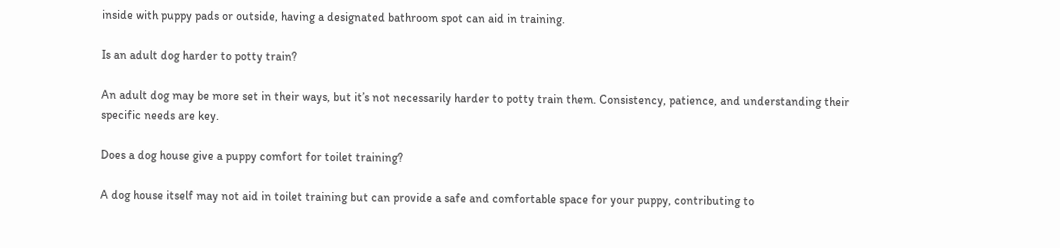inside with puppy pads or outside, having a designated bathroom spot can aid in training.

Is an adult dog harder to potty train?

An adult dog may be more set in their ways, but it’s not necessarily harder to potty train them. Consistency, patience, and understanding their specific needs are key.

Does a dog house give a puppy comfort for toilet training?

A dog house itself may not aid in toilet training but can provide a safe and comfortable space for your puppy, contributing to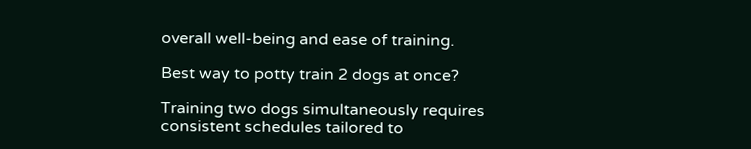overall well-being and ease of training.

Best way to potty train 2 dogs at once?

Training two dogs simultaneously requires consistent schedules tailored to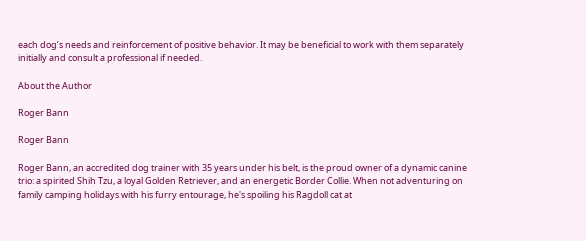each dog’s needs and reinforcement of positive behavior. It may be beneficial to work with them separately initially and consult a professional if needed.

About the Author

Roger Bann

Roger Bann

Roger Bann, an accredited dog trainer with 35 years under his belt, is the proud owner of a dynamic canine trio: a spirited Shih Tzu, a loyal Golden Retriever, and an energetic Border Collie. When not adventuring on family camping holidays with his furry entourage, he's spoiling his Ragdoll cat at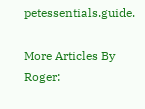petessentials.guide.

More Articles By Roger: